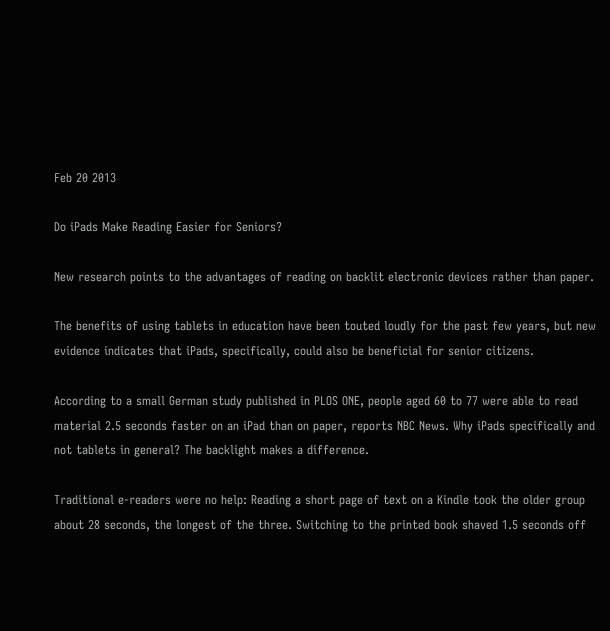Feb 20 2013

Do iPads Make Reading Easier for Seniors?

New research points to the advantages of reading on backlit electronic devices rather than paper.

The benefits of using tablets in education have been touted loudly for the past few years, but new evidence indicates that iPads, specifically, could also be beneficial for senior citizens.

According to a small German study published in PLOS ONE, people aged 60 to 77 were able to read material 2.5 seconds faster on an iPad than on paper, reports NBC News. Why iPads specifically and not tablets in general? The backlight makes a difference.

Traditional e-readers were no help: Reading a short page of text on a Kindle took the older group about 28 seconds, the longest of the three. Switching to the printed book shaved 1.5 seconds off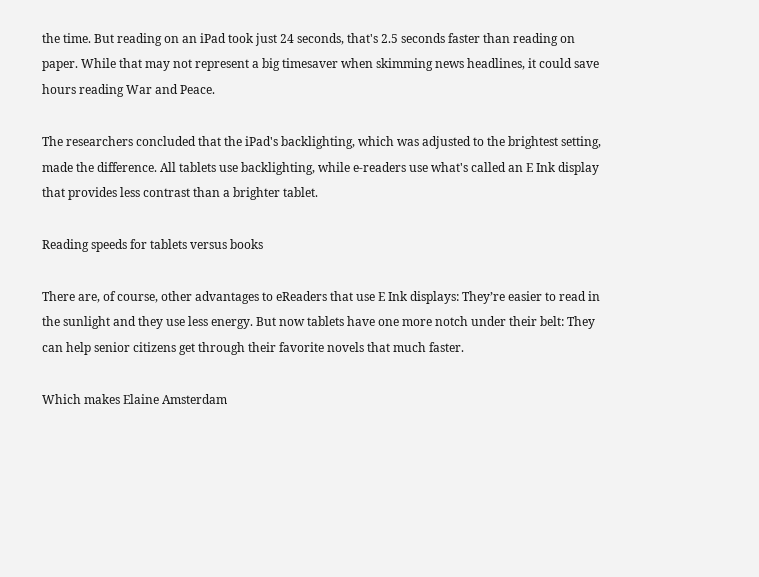the time. But reading on an iPad took just 24 seconds, that's 2.5 seconds faster than reading on paper. While that may not represent a big timesaver when skimming news headlines, it could save hours reading War and Peace.

The researchers concluded that the iPad's backlighting, which was adjusted to the brightest setting, made the difference. All tablets use backlighting, while e-readers use what's called an E Ink display that provides less contrast than a brighter tablet.

Reading speeds for tablets versus books

There are, of course, other advantages to eReaders that use E Ink displays: They’re easier to read in the sunlight and they use less energy. But now tablets have one more notch under their belt: They can help senior citizens get through their favorite novels that much faster.

Which makes Elaine Amsterdam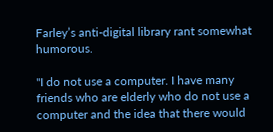Farley’s anti-digital library rant somewhat humorous.

"I do not use a computer. I have many friends who are elderly who do not use a computer and the idea that there would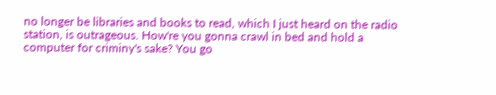no longer be libraries and books to read, which I just heard on the radio station, is outrageous. How're you gonna crawl in bed and hold a computer for criminy's sake? You go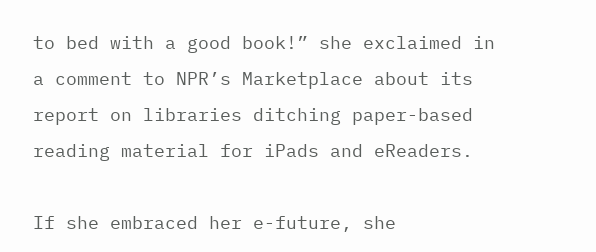to bed with a good book!” she exclaimed in a comment to NPR’s Marketplace about its report on libraries ditching paper-based reading material for iPads and eReaders.

If she embraced her e-future, she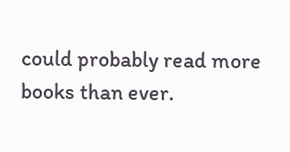could probably read more books than ever.